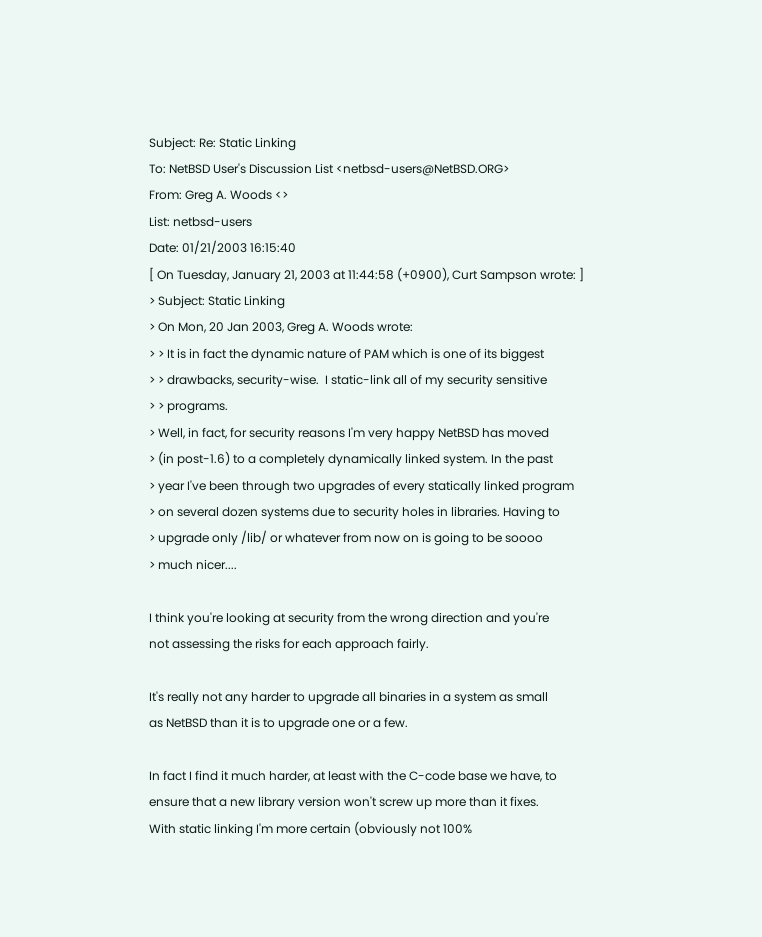Subject: Re: Static Linking
To: NetBSD User's Discussion List <netbsd-users@NetBSD.ORG>
From: Greg A. Woods <>
List: netbsd-users
Date: 01/21/2003 16:15:40
[ On Tuesday, January 21, 2003 at 11:44:58 (+0900), Curt Sampson wrote: ]
> Subject: Static Linking
> On Mon, 20 Jan 2003, Greg A. Woods wrote:
> > It is in fact the dynamic nature of PAM which is one of its biggest
> > drawbacks, security-wise.  I static-link all of my security sensitive
> > programs.
> Well, in fact, for security reasons I'm very happy NetBSD has moved
> (in post-1.6) to a completely dynamically linked system. In the past
> year I've been through two upgrades of every statically linked program
> on several dozen systems due to security holes in libraries. Having to
> upgrade only /lib/ or whatever from now on is going to be soooo
> much nicer....

I think you're looking at security from the wrong direction and you're
not assessing the risks for each approach fairly.

It's really not any harder to upgrade all binaries in a system as small
as NetBSD than it is to upgrade one or a few.

In fact I find it much harder, at least with the C-code base we have, to
ensure that a new library version won't screw up more than it fixes.
With static linking I'm more certain (obviously not 100%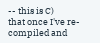-- this is C)
that once I've re-compiled and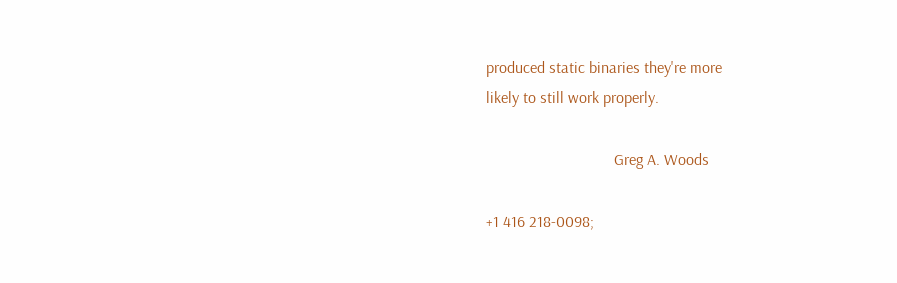produced static binaries they're more
likely to still work properly.

                                Greg A. Woods

+1 416 218-0098;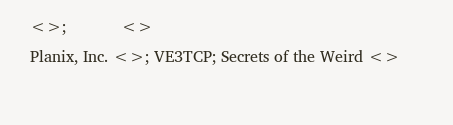<>;           <>
Planix, Inc. <>; VE3TCP; Secrets of the Weird <>